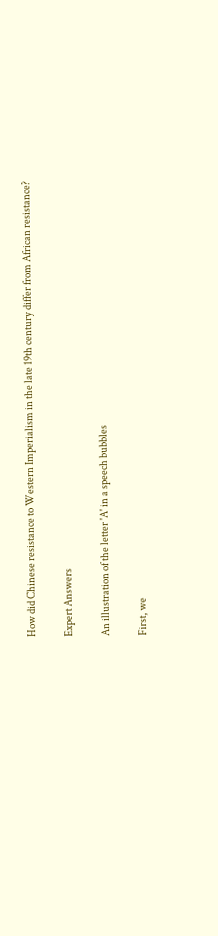How did Chinese resistance to Western Imperialism in the late 19th century differ from African resistance?

Expert Answers

An illustration of the letter 'A' in a speech bubbles

First, we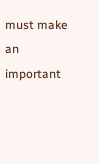must make an important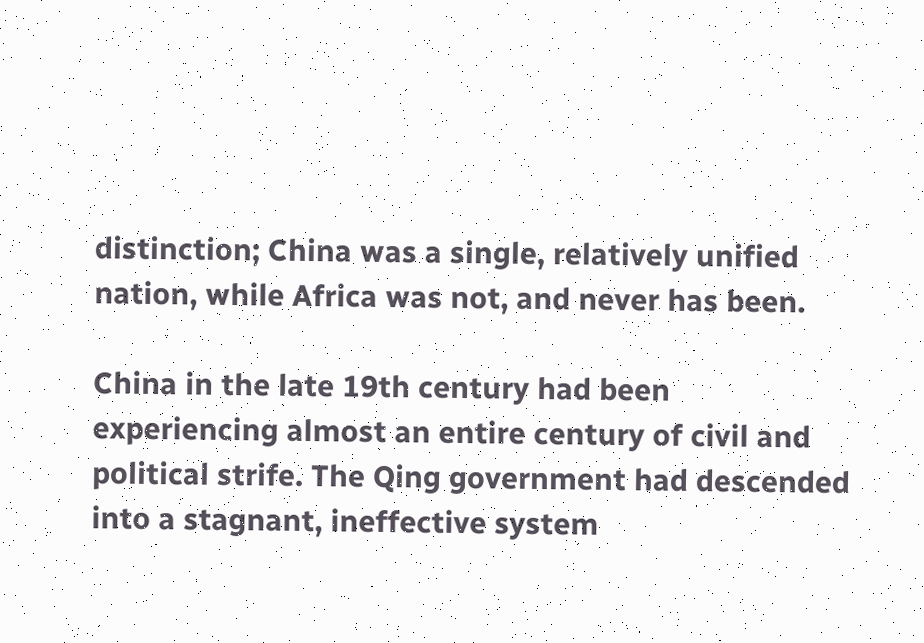distinction; China was a single, relatively unified nation, while Africa was not, and never has been.

China in the late 19th century had been experiencing almost an entire century of civil and political strife. The Qing government had descended into a stagnant, ineffective system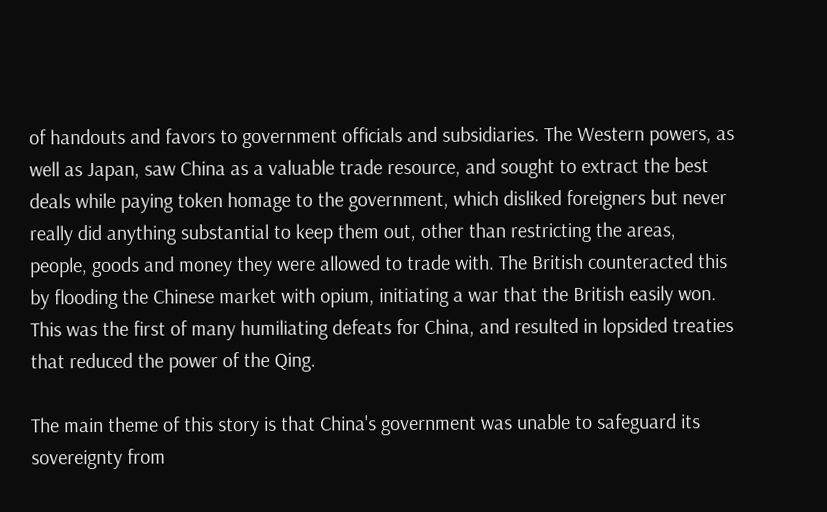of handouts and favors to government officials and subsidiaries. The Western powers, as well as Japan, saw China as a valuable trade resource, and sought to extract the best deals while paying token homage to the government, which disliked foreigners but never really did anything substantial to keep them out, other than restricting the areas, people, goods and money they were allowed to trade with. The British counteracted this by flooding the Chinese market with opium, initiating a war that the British easily won. This was the first of many humiliating defeats for China, and resulted in lopsided treaties that reduced the power of the Qing.

The main theme of this story is that China's government was unable to safeguard its sovereignty from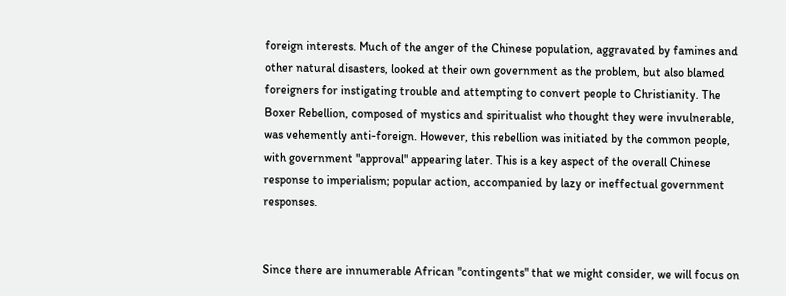foreign interests. Much of the anger of the Chinese population, aggravated by famines and other natural disasters, looked at their own government as the problem, but also blamed foreigners for instigating trouble and attempting to convert people to Christianity. The Boxer Rebellion, composed of mystics and spiritualist who thought they were invulnerable, was vehemently anti-foreign. However, this rebellion was initiated by the common people, with government "approval" appearing later. This is a key aspect of the overall Chinese response to imperialism; popular action, accompanied by lazy or ineffectual government responses.


Since there are innumerable African "contingents" that we might consider, we will focus on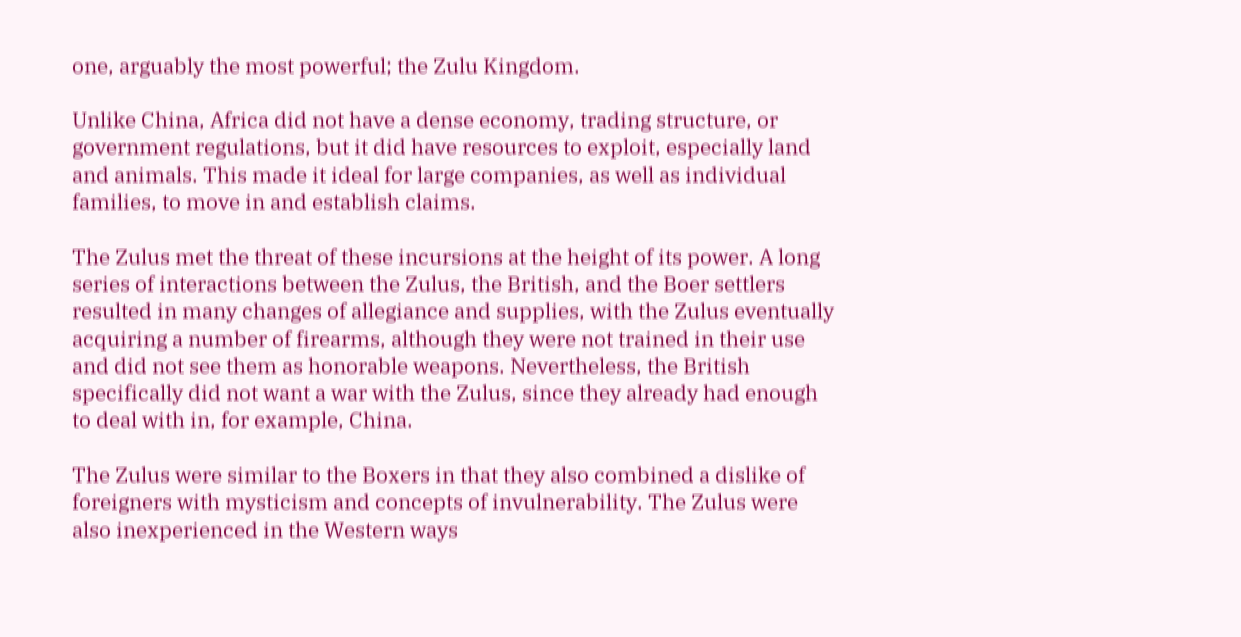one, arguably the most powerful; the Zulu Kingdom.

Unlike China, Africa did not have a dense economy, trading structure, or government regulations, but it did have resources to exploit, especially land and animals. This made it ideal for large companies, as well as individual families, to move in and establish claims.

The Zulus met the threat of these incursions at the height of its power. A long series of interactions between the Zulus, the British, and the Boer settlers resulted in many changes of allegiance and supplies, with the Zulus eventually acquiring a number of firearms, although they were not trained in their use and did not see them as honorable weapons. Nevertheless, the British specifically did not want a war with the Zulus, since they already had enough to deal with in, for example, China.

The Zulus were similar to the Boxers in that they also combined a dislike of foreigners with mysticism and concepts of invulnerability. The Zulus were also inexperienced in the Western ways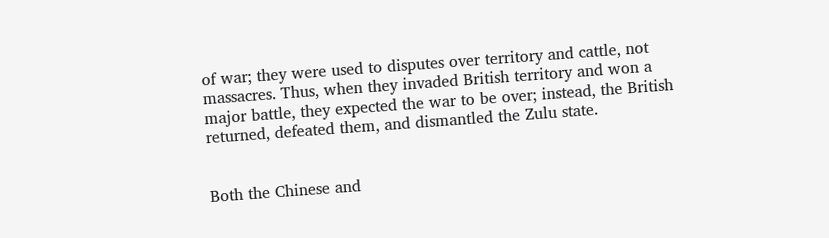of war; they were used to disputes over territory and cattle, not massacres. Thus, when they invaded British territory and won a major battle, they expected the war to be over; instead, the British returned, defeated them, and dismantled the Zulu state.


Both the Chinese and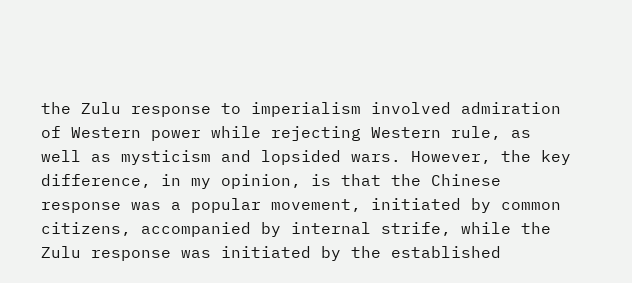the Zulu response to imperialism involved admiration of Western power while rejecting Western rule, as well as mysticism and lopsided wars. However, the key difference, in my opinion, is that the Chinese response was a popular movement, initiated by common citizens, accompanied by internal strife, while the Zulu response was initiated by the established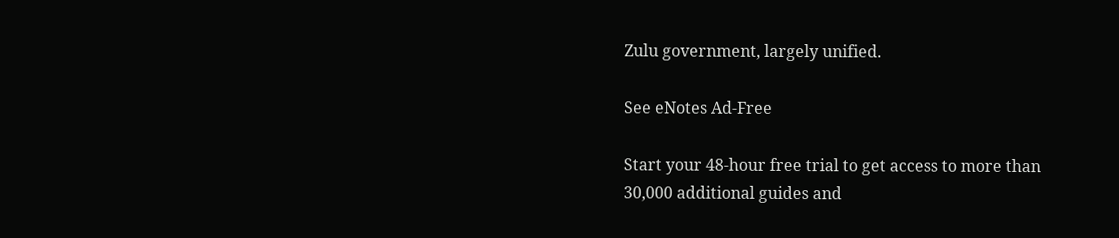Zulu government, largely unified.

See eNotes Ad-Free

Start your 48-hour free trial to get access to more than 30,000 additional guides and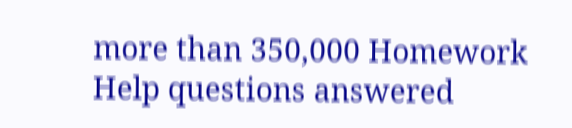more than 350,000 Homework Help questions answered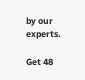by our experts.

Get 48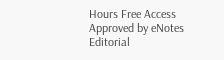Hours Free Access
Approved by eNotes Editorial